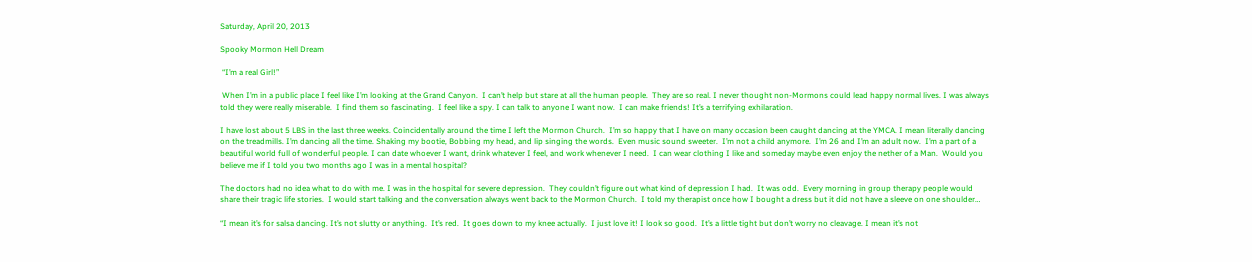Saturday, April 20, 2013

Spooky Mormon Hell Dream

 “I’m a real Girl!”

 When I’m in a public place I feel like I’m looking at the Grand Canyon.  I can’t help but stare at all the human people.  They are so real. I never thought non-Mormons could lead happy normal lives. I was always told they were really miserable.  I find them so fascinating.  I feel like a spy. I can talk to anyone I want now.  I can make friends! It’s a terrifying exhilaration.

I have lost about 5 LBS in the last three weeks. Coincidentally around the time I left the Mormon Church.  I’m so happy that I have on many occasion been caught dancing at the YMCA. I mean literally dancing on the treadmills. I’m dancing all the time. Shaking my bootie, Bobbing my head, and lip singing the words.  Even music sound sweeter.  I’m not a child anymore.  I’m 26 and I’m an adult now.  I’m a part of a beautiful world full of wonderful people. I can date whoever I want, drink whatever I feel, and work whenever I need.  I can wear clothing I like and someday maybe even enjoy the nether of a Man.  Would you believe me if I told you two months ago I was in a mental hospital?

The doctors had no idea what to do with me. I was in the hospital for severe depression.  They couldn’t figure out what kind of depression I had.  It was odd.  Every morning in group therapy people would share their tragic life stories.  I would start talking and the conversation always went back to the Mormon Church.  I told my therapist once how I bought a dress but it did not have a sleeve on one shoulder…

“I mean it’s for salsa dancing. It’s not slutty or anything.  It’s red.  It goes down to my knee actually.  I just love it! I look so good.  It’s a little tight but don’t worry no cleavage. I mean it’s not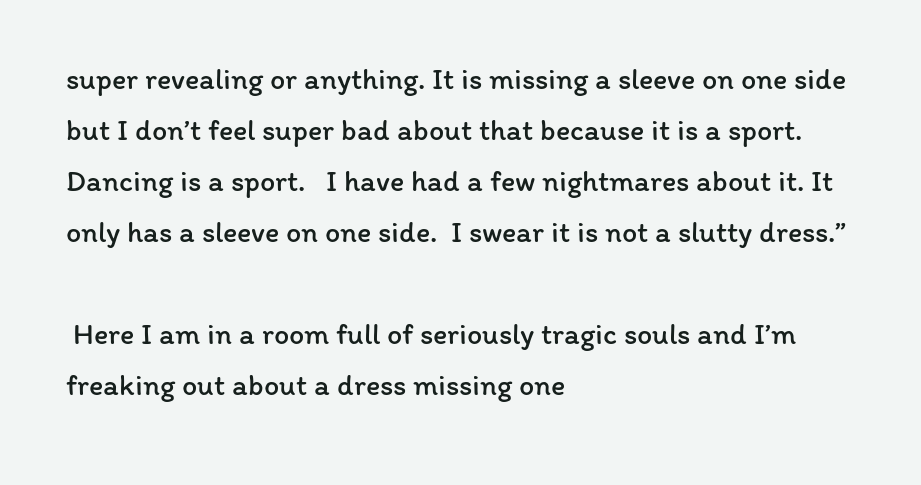super revealing or anything. It is missing a sleeve on one side but I don’t feel super bad about that because it is a sport. Dancing is a sport.   I have had a few nightmares about it. It only has a sleeve on one side.  I swear it is not a slutty dress.”

 Here I am in a room full of seriously tragic souls and I’m freaking out about a dress missing one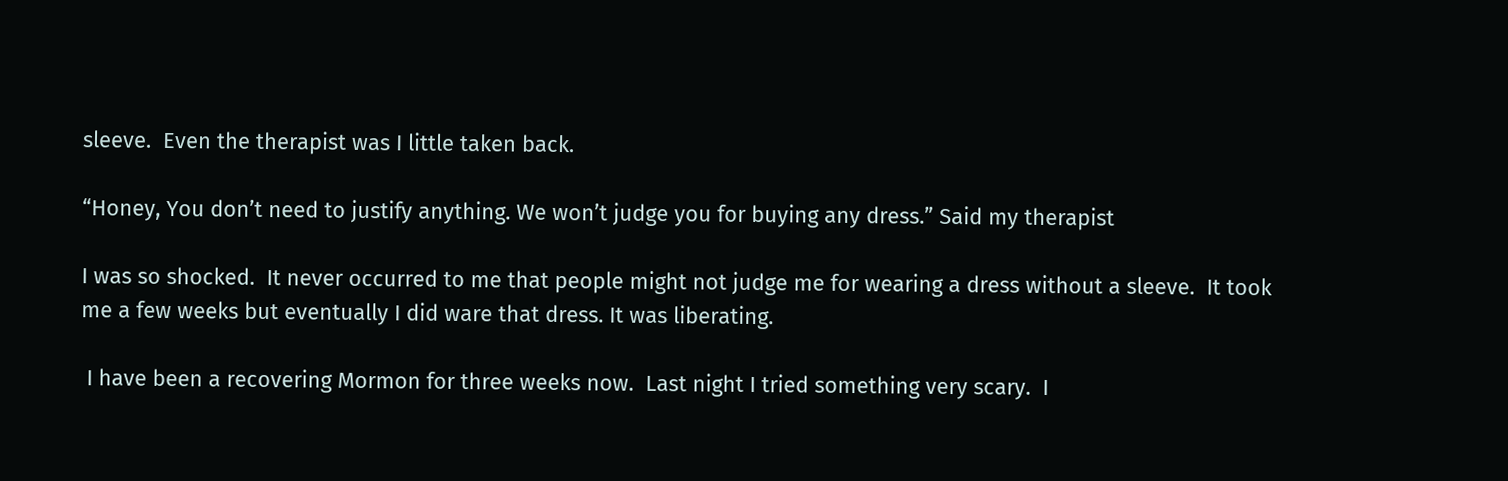sleeve.  Even the therapist was I little taken back.

“Honey, You don’t need to justify anything. We won’t judge you for buying any dress.” Said my therapist

I was so shocked.  It never occurred to me that people might not judge me for wearing a dress without a sleeve.  It took me a few weeks but eventually I did ware that dress. It was liberating.

 I have been a recovering Mormon for three weeks now.  Last night I tried something very scary.  I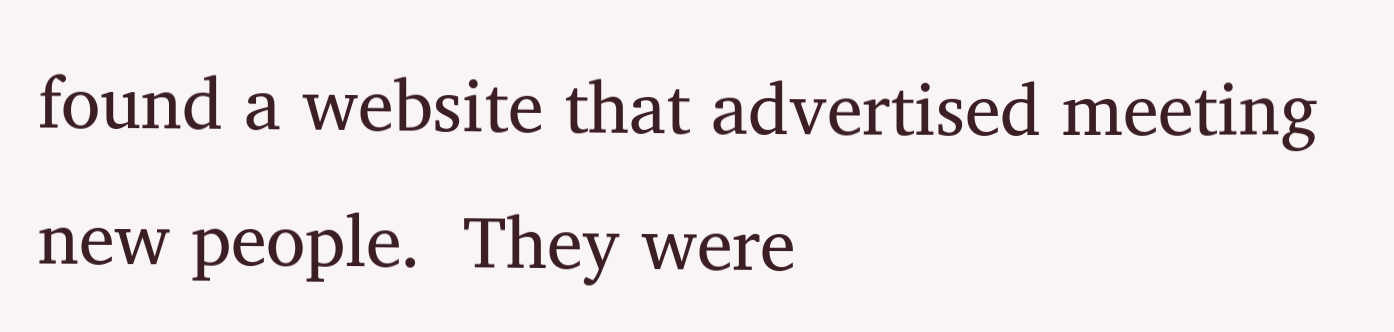found a website that advertised meeting new people.  They were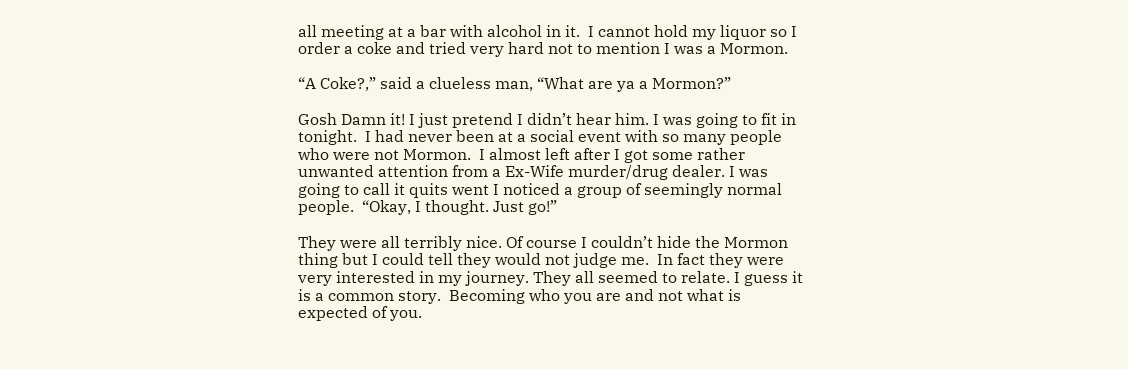all meeting at a bar with alcohol in it.  I cannot hold my liquor so I order a coke and tried very hard not to mention I was a Mormon.

“A Coke?,” said a clueless man, “What are ya a Mormon?”

Gosh Damn it! I just pretend I didn’t hear him. I was going to fit in tonight.  I had never been at a social event with so many people who were not Mormon.  I almost left after I got some rather unwanted attention from a Ex-Wife murder/drug dealer. I was going to call it quits went I noticed a group of seemingly normal people.  “Okay, I thought. Just go!”

They were all terribly nice. Of course I couldn’t hide the Mormon thing but I could tell they would not judge me.  In fact they were very interested in my journey. They all seemed to relate. I guess it is a common story.  Becoming who you are and not what is expected of you.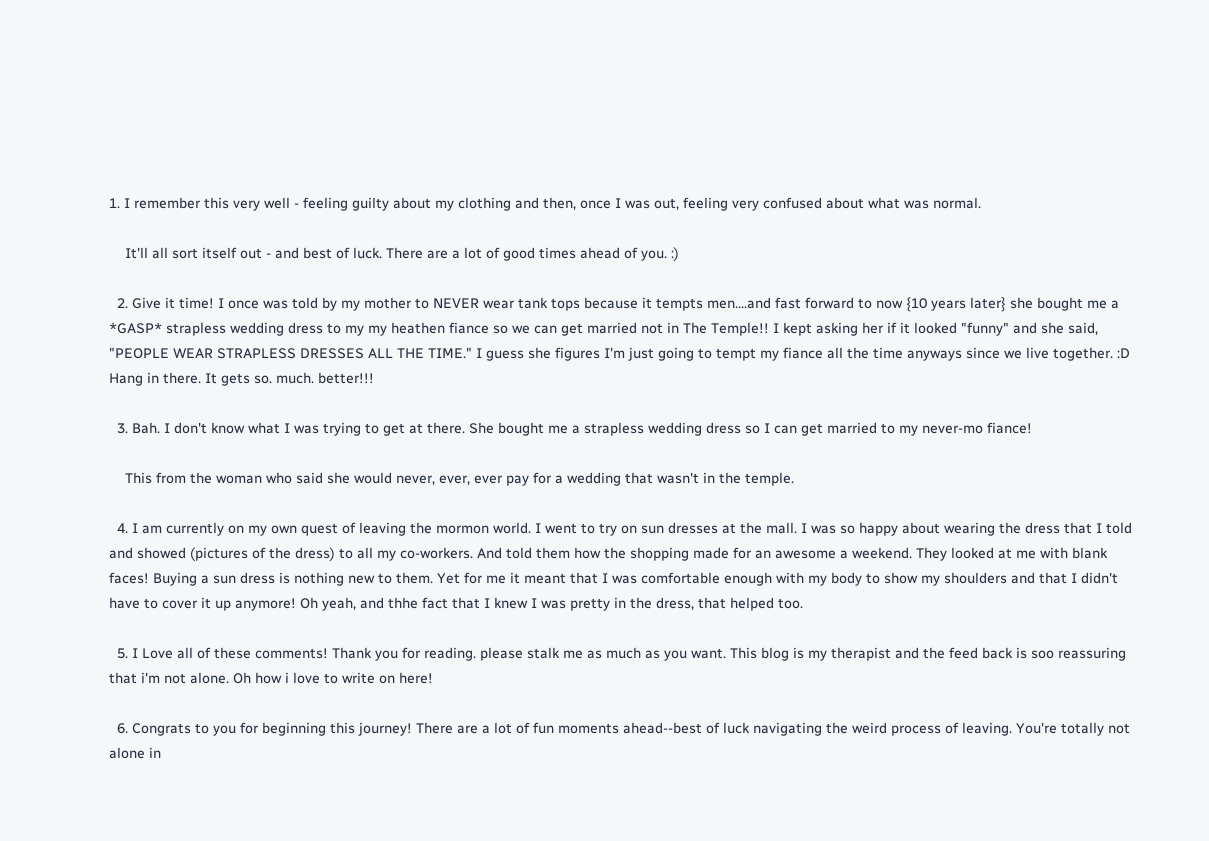1. I remember this very well - feeling guilty about my clothing and then, once I was out, feeling very confused about what was normal.

    It'll all sort itself out - and best of luck. There are a lot of good times ahead of you. :)

  2. Give it time! I once was told by my mother to NEVER wear tank tops because it tempts men....and fast forward to now {10 years later} she bought me a *GASP* strapless wedding dress to my my heathen fiance so we can get married not in The Temple!! I kept asking her if it looked "funny" and she said, "PEOPLE WEAR STRAPLESS DRESSES ALL THE TIME." I guess she figures I'm just going to tempt my fiance all the time anyways since we live together. :D Hang in there. It gets so. much. better!!!

  3. Bah. I don't know what I was trying to get at there. She bought me a strapless wedding dress so I can get married to my never-mo fiance!

    This from the woman who said she would never, ever, ever pay for a wedding that wasn't in the temple.

  4. I am currently on my own quest of leaving the mormon world. I went to try on sun dresses at the mall. I was so happy about wearing the dress that I told and showed (pictures of the dress) to all my co-workers. And told them how the shopping made for an awesome a weekend. They looked at me with blank faces! Buying a sun dress is nothing new to them. Yet for me it meant that I was comfortable enough with my body to show my shoulders and that I didn't have to cover it up anymore! Oh yeah, and thhe fact that I knew I was pretty in the dress, that helped too.

  5. I Love all of these comments! Thank you for reading. please stalk me as much as you want. This blog is my therapist and the feed back is soo reassuring that i'm not alone. Oh how i love to write on here!

  6. Congrats to you for beginning this journey! There are a lot of fun moments ahead--best of luck navigating the weird process of leaving. You're totally not alone in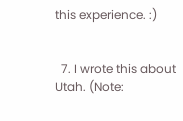this experience. :)


  7. I wrote this about Utah. (Note: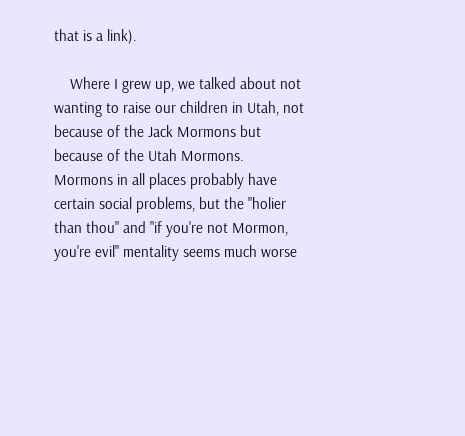that is a link).

    Where I grew up, we talked about not wanting to raise our children in Utah, not because of the Jack Mormons but because of the Utah Mormons. Mormons in all places probably have certain social problems, but the "holier than thou" and "if you're not Mormon, you're evil" mentality seems much worse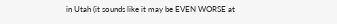in Utah (it sounds like it may be EVEN WORSE at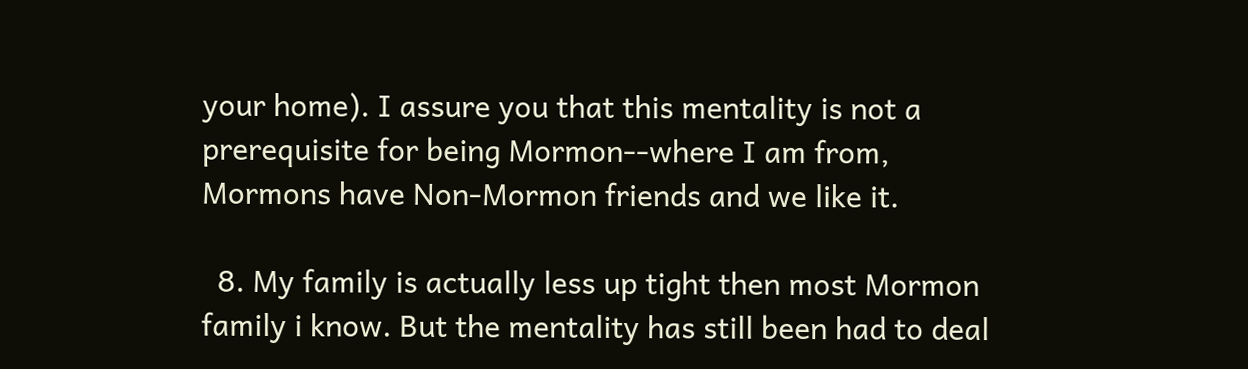your home). I assure you that this mentality is not a prerequisite for being Mormon--where I am from, Mormons have Non-Mormon friends and we like it.

  8. My family is actually less up tight then most Mormon family i know. But the mentality has still been had to deal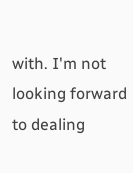with. I'm not looking forward to dealing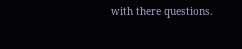with there questions.